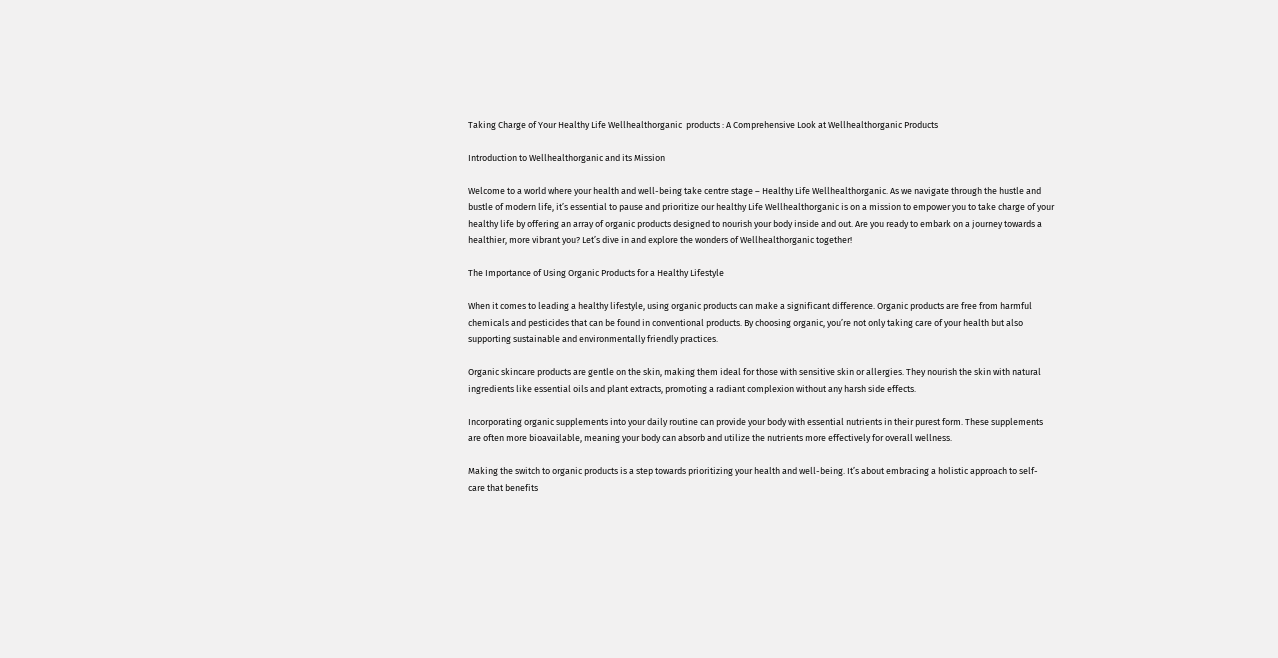Taking Charge of Your Healthy Life Wellhealthorganic  products : A Comprehensive Look at Wellhealthorganic Products

Introduction to Wellhealthorganic and its Mission

Welcome to a world where your health and well-being take centre stage – Healthy Life Wellhealthorganic. As we navigate through the hustle and bustle of modern life, it’s essential to pause and prioritize our healthy Life Wellhealthorganic is on a mission to empower you to take charge of your healthy life by offering an array of organic products designed to nourish your body inside and out. Are you ready to embark on a journey towards a healthier, more vibrant you? Let’s dive in and explore the wonders of Wellhealthorganic together!

The Importance of Using Organic Products for a Healthy Lifestyle

When it comes to leading a healthy lifestyle, using organic products can make a significant difference. Organic products are free from harmful chemicals and pesticides that can be found in conventional products. By choosing organic, you’re not only taking care of your health but also supporting sustainable and environmentally friendly practices.

Organic skincare products are gentle on the skin, making them ideal for those with sensitive skin or allergies. They nourish the skin with natural ingredients like essential oils and plant extracts, promoting a radiant complexion without any harsh side effects.

Incorporating organic supplements into your daily routine can provide your body with essential nutrients in their purest form. These supplements are often more bioavailable, meaning your body can absorb and utilize the nutrients more effectively for overall wellness.

Making the switch to organic products is a step towards prioritizing your health and well-being. It’s about embracing a holistic approach to self-care that benefits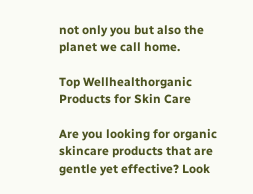not only you but also the planet we call home.

Top Wellhealthorganic Products for Skin Care

Are you looking for organic skincare products that are gentle yet effective? Look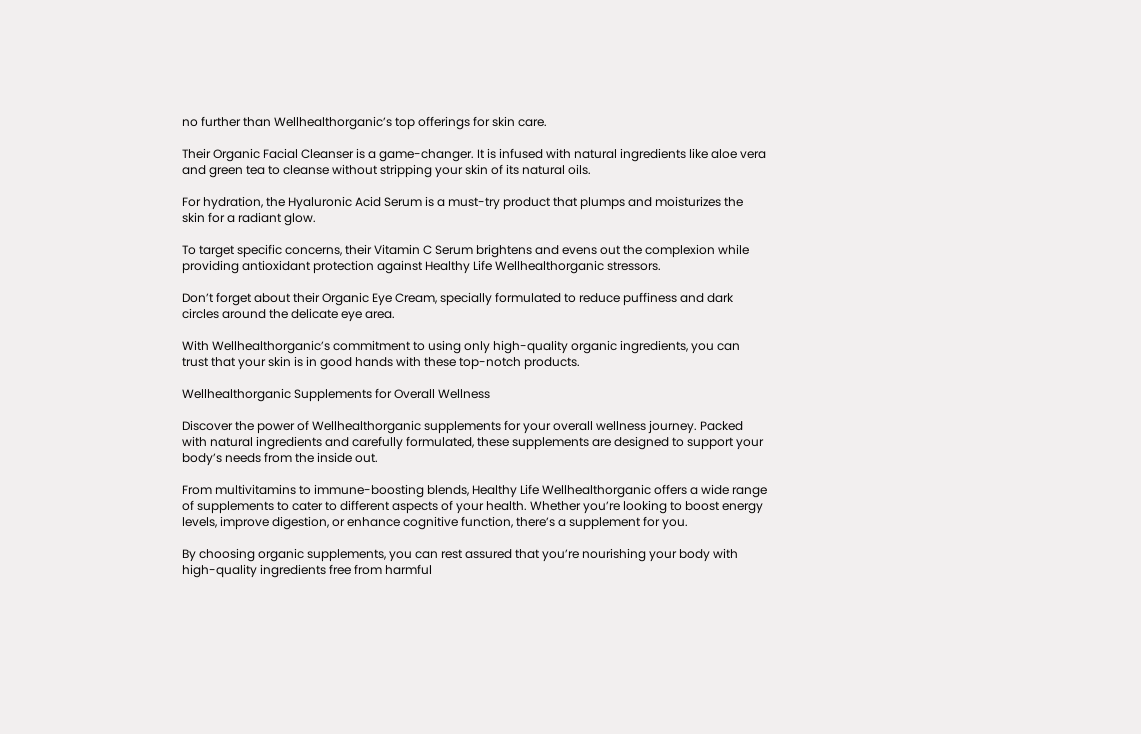no further than Wellhealthorganic’s top offerings for skin care.

Their Organic Facial Cleanser is a game-changer. It is infused with natural ingredients like aloe vera and green tea to cleanse without stripping your skin of its natural oils.

For hydration, the Hyaluronic Acid Serum is a must-try product that plumps and moisturizes the skin for a radiant glow.

To target specific concerns, their Vitamin C Serum brightens and evens out the complexion while providing antioxidant protection against Healthy Life Wellhealthorganic stressors.

Don’t forget about their Organic Eye Cream, specially formulated to reduce puffiness and dark circles around the delicate eye area.

With Wellhealthorganic’s commitment to using only high-quality organic ingredients, you can trust that your skin is in good hands with these top-notch products.

Wellhealthorganic Supplements for Overall Wellness

Discover the power of Wellhealthorganic supplements for your overall wellness journey. Packed with natural ingredients and carefully formulated, these supplements are designed to support your body’s needs from the inside out.

From multivitamins to immune-boosting blends, Healthy Life Wellhealthorganic offers a wide range of supplements to cater to different aspects of your health. Whether you’re looking to boost energy levels, improve digestion, or enhance cognitive function, there’s a supplement for you.

By choosing organic supplements, you can rest assured that you’re nourishing your body with high-quality ingredients free from harmful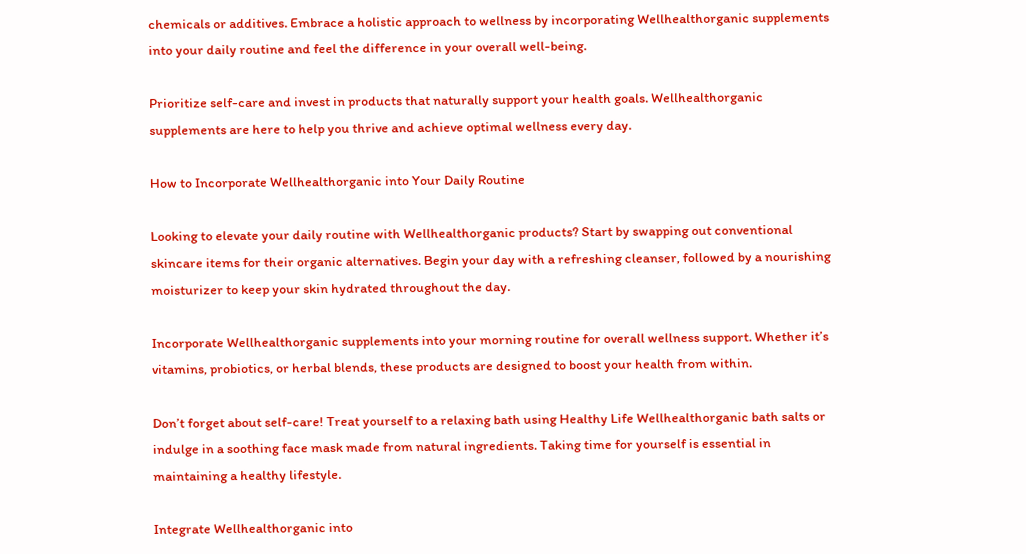chemicals or additives. Embrace a holistic approach to wellness by incorporating Wellhealthorganic supplements into your daily routine and feel the difference in your overall well-being.

Prioritize self-care and invest in products that naturally support your health goals. Wellhealthorganic supplements are here to help you thrive and achieve optimal wellness every day.

How to Incorporate Wellhealthorganic into Your Daily Routine

Looking to elevate your daily routine with Wellhealthorganic products? Start by swapping out conventional skincare items for their organic alternatives. Begin your day with a refreshing cleanser, followed by a nourishing moisturizer to keep your skin hydrated throughout the day.

Incorporate Wellhealthorganic supplements into your morning routine for overall wellness support. Whether it’s vitamins, probiotics, or herbal blends, these products are designed to boost your health from within.

Don’t forget about self-care! Treat yourself to a relaxing bath using Healthy Life Wellhealthorganic bath salts or indulge in a soothing face mask made from natural ingredients. Taking time for yourself is essential in maintaining a healthy lifestyle.

Integrate Wellhealthorganic into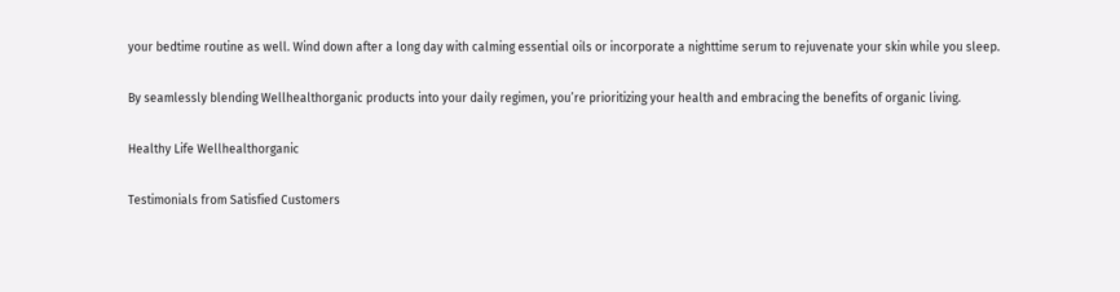your bedtime routine as well. Wind down after a long day with calming essential oils or incorporate a nighttime serum to rejuvenate your skin while you sleep.

By seamlessly blending Wellhealthorganic products into your daily regimen, you’re prioritizing your health and embracing the benefits of organic living.

Healthy Life Wellhealthorganic

Testimonials from Satisfied Customers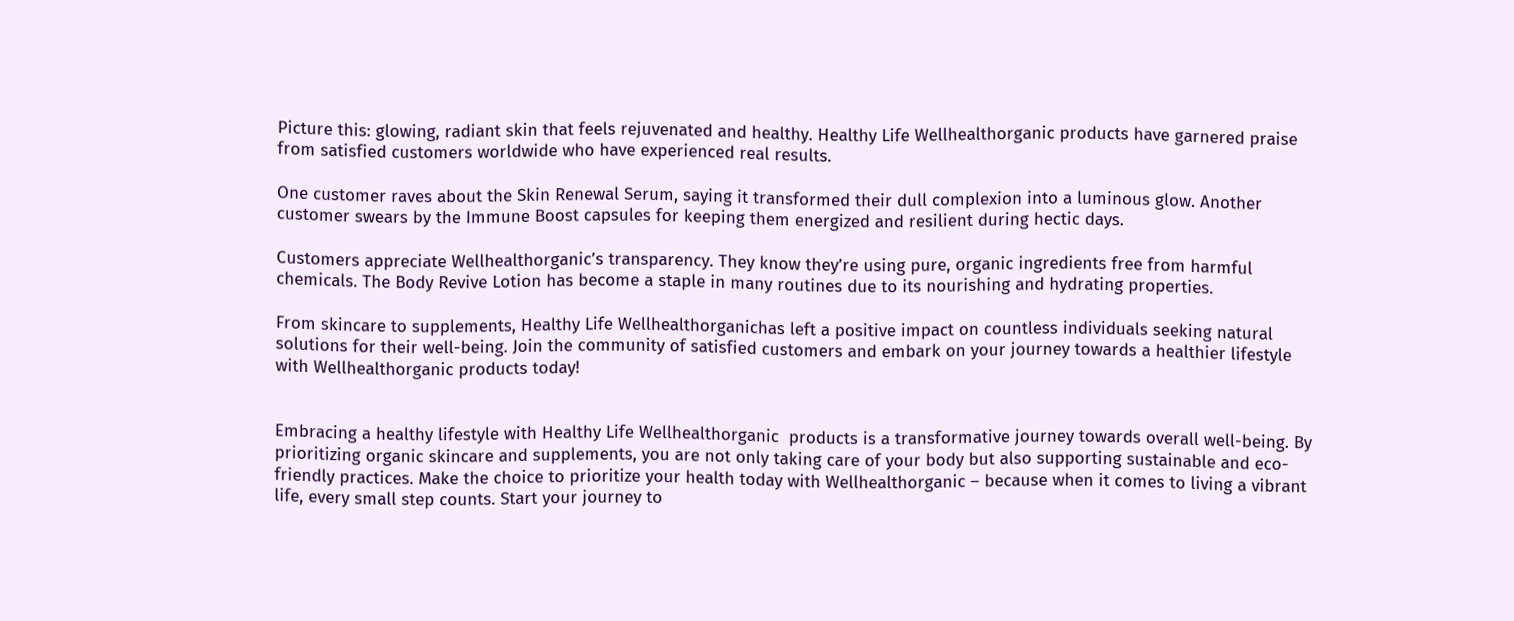Picture this: glowing, radiant skin that feels rejuvenated and healthy. Healthy Life Wellhealthorganic products have garnered praise from satisfied customers worldwide who have experienced real results.

One customer raves about the Skin Renewal Serum, saying it transformed their dull complexion into a luminous glow. Another customer swears by the Immune Boost capsules for keeping them energized and resilient during hectic days.

Customers appreciate Wellhealthorganic’s transparency. They know they’re using pure, organic ingredients free from harmful chemicals. The Body Revive Lotion has become a staple in many routines due to its nourishing and hydrating properties.

From skincare to supplements, Healthy Life Wellhealthorganichas left a positive impact on countless individuals seeking natural solutions for their well-being. Join the community of satisfied customers and embark on your journey towards a healthier lifestyle with Wellhealthorganic products today!


Embracing a healthy lifestyle with Healthy Life Wellhealthorganic  products is a transformative journey towards overall well-being. By prioritizing organic skincare and supplements, you are not only taking care of your body but also supporting sustainable and eco-friendly practices. Make the choice to prioritize your health today with Wellhealthorganic – because when it comes to living a vibrant life, every small step counts. Start your journey to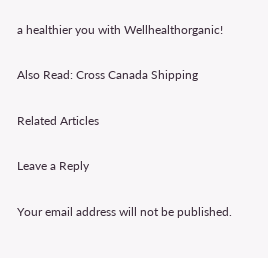a healthier you with Wellhealthorganic!

Also Read: Cross Canada Shipping

Related Articles

Leave a Reply

Your email address will not be published.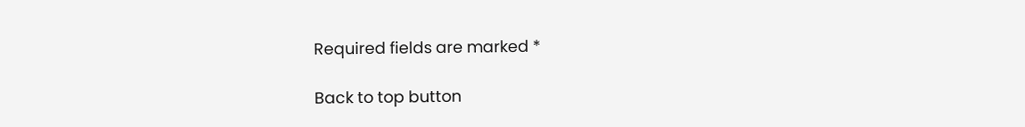Required fields are marked *

Back to top button